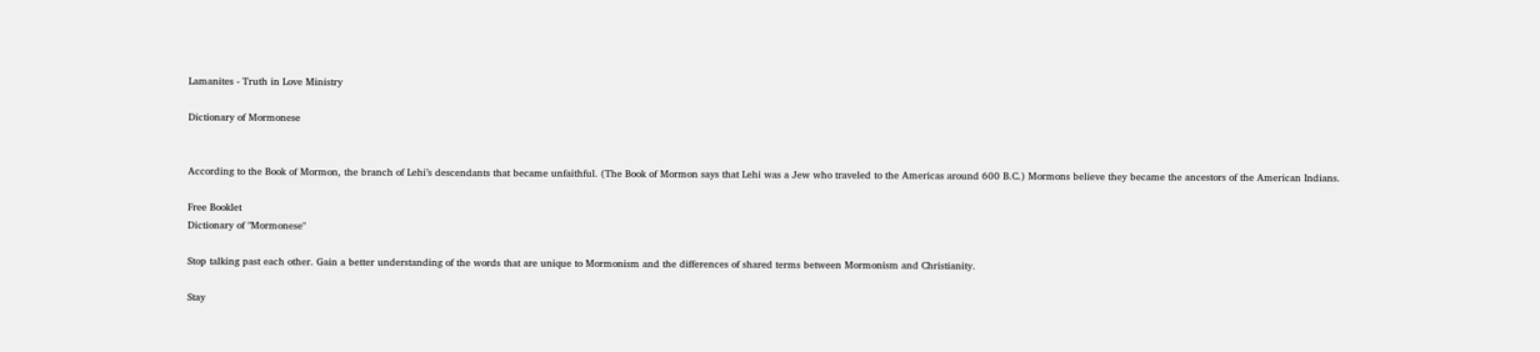Lamanites - Truth in Love Ministry

Dictionary of Mormonese


According to the Book of Mormon, the branch of Lehi’s descendants that became unfaithful. (The Book of Mormon says that Lehi was a Jew who traveled to the Americas around 600 B.C.) Mormons believe they became the ancestors of the American Indians.

Free Booklet
Dictionary of "Mormonese"

Stop talking past each other. Gain a better understanding of the words that are unique to Mormonism and the differences of shared terms between Mormonism and Christianity.

Stay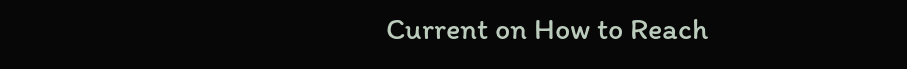Current on How to Reach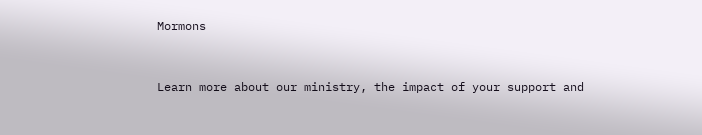Mormons


Learn more about our ministry, the impact of your support and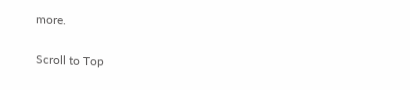more.

Scroll to Top